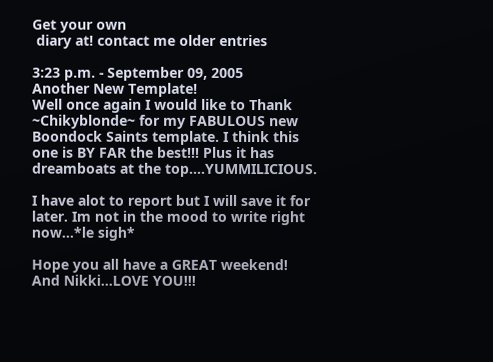Get your own
 diary at! contact me older entries

3:23 p.m. - September 09, 2005
Another New Template!
Well once again I would like to Thank
~Chikyblonde~ for my FABULOUS new Boondock Saints template. I think this one is BY FAR the best!!! Plus it has dreamboats at the top....YUMMILICIOUS.

I have alot to report but I will save it for later. Im not in the mood to write right now...*le sigh*

Hope you all have a GREAT weekend!
And Nikki...LOVE YOU!!!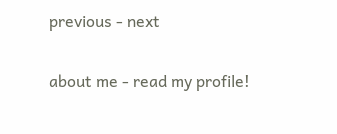previous - next

about me - read my profile!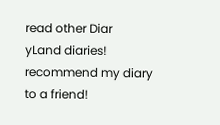read other Diar
yLand diaries! recommend my diary to a friend!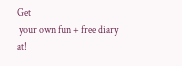Get
 your own fun + free diary at!